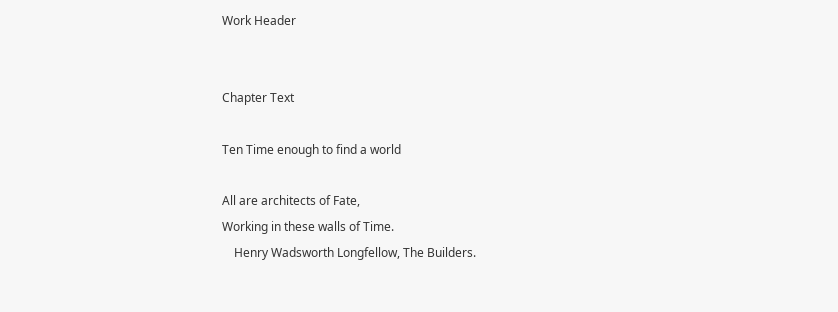Work Header


Chapter Text

Ten Time enough to find a world

All are architects of Fate,
Working in these walls of Time.
    Henry Wadsworth Longfellow, The Builders.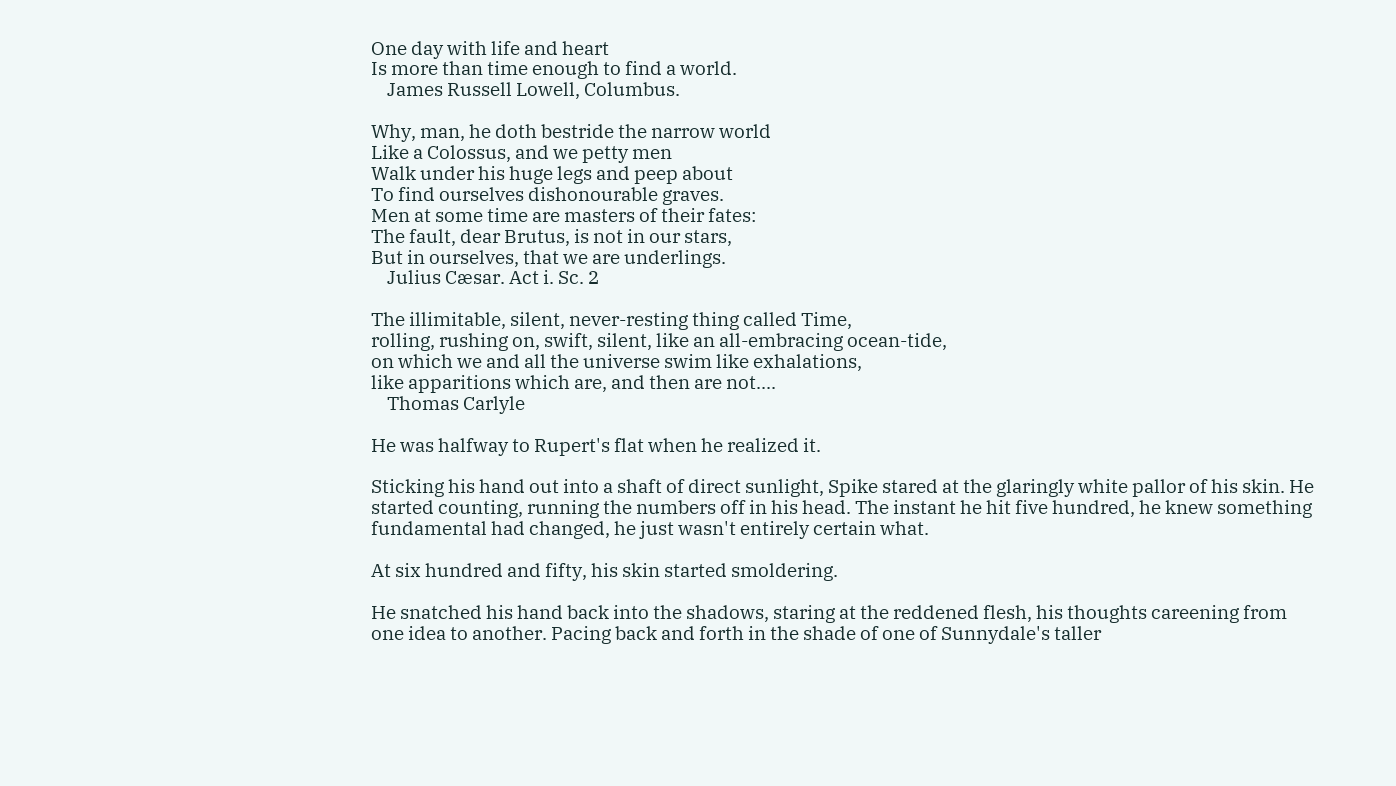One day with life and heart
Is more than time enough to find a world.
    James Russell Lowell, Columbus.

Why, man, he doth bestride the narrow world
Like a Colossus, and we petty men
Walk under his huge legs and peep about
To find ourselves dishonourable graves.
Men at some time are masters of their fates:
The fault, dear Brutus, is not in our stars,
But in ourselves, that we are underlings.
    Julius Cæsar. Act i. Sc. 2

The illimitable, silent, never-resting thing called Time,
rolling, rushing on, swift, silent, like an all-embracing ocean-tide,
on which we and all the universe swim like exhalations,
like apparitions which are, and then are not....
    Thomas Carlyle

He was halfway to Rupert's flat when he realized it.

Sticking his hand out into a shaft of direct sunlight, Spike stared at the glaringly white pallor of his skin. He started counting, running the numbers off in his head. The instant he hit five hundred, he knew something fundamental had changed, he just wasn't entirely certain what.

At six hundred and fifty, his skin started smoldering.

He snatched his hand back into the shadows, staring at the reddened flesh, his thoughts careening from one idea to another. Pacing back and forth in the shade of one of Sunnydale's taller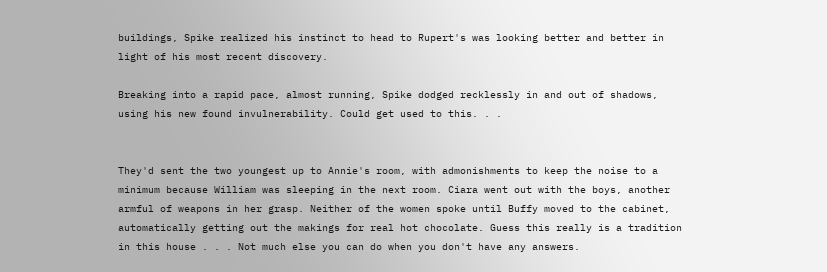buildings, Spike realized his instinct to head to Rupert's was looking better and better in light of his most recent discovery.

Breaking into a rapid pace, almost running, Spike dodged recklessly in and out of shadows, using his new found invulnerability. Could get used to this. . .


They'd sent the two youngest up to Annie's room, with admonishments to keep the noise to a minimum because William was sleeping in the next room. Ciara went out with the boys, another armful of weapons in her grasp. Neither of the women spoke until Buffy moved to the cabinet, automatically getting out the makings for real hot chocolate. Guess this really is a tradition in this house . . . Not much else you can do when you don't have any answers.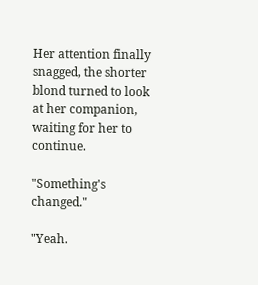Her attention finally snagged, the shorter blond turned to look at her companion, waiting for her to continue.

"Something's changed."

"Yeah.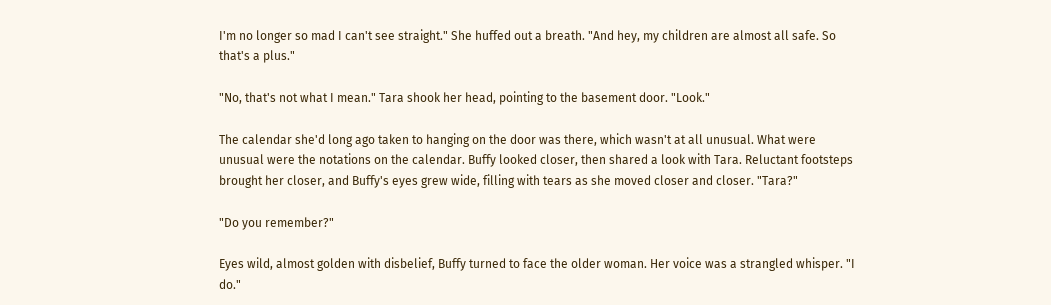I'm no longer so mad I can't see straight." She huffed out a breath. "And hey, my children are almost all safe. So that's a plus."

"No, that's not what I mean." Tara shook her head, pointing to the basement door. "Look."

The calendar she'd long ago taken to hanging on the door was there, which wasn't at all unusual. What were unusual were the notations on the calendar. Buffy looked closer, then shared a look with Tara. Reluctant footsteps brought her closer, and Buffy's eyes grew wide, filling with tears as she moved closer and closer. "Tara?"

"Do you remember?"

Eyes wild, almost golden with disbelief, Buffy turned to face the older woman. Her voice was a strangled whisper. "I do."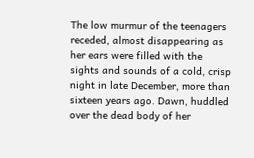The low murmur of the teenagers receded, almost disappearing as her ears were filled with the sights and sounds of a cold, crisp night in late December, more than sixteen years ago. Dawn, huddled over the dead body of her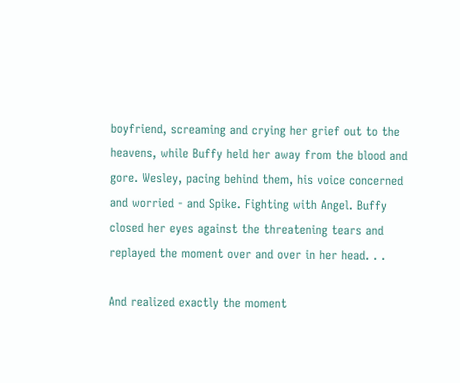boyfriend, screaming and crying her grief out to the heavens, while Buffy held her away from the blood and gore. Wesley, pacing behind them, his voice concerned and worried - and Spike. Fighting with Angel. Buffy closed her eyes against the threatening tears and replayed the moment over and over in her head. . .

And realized exactly the moment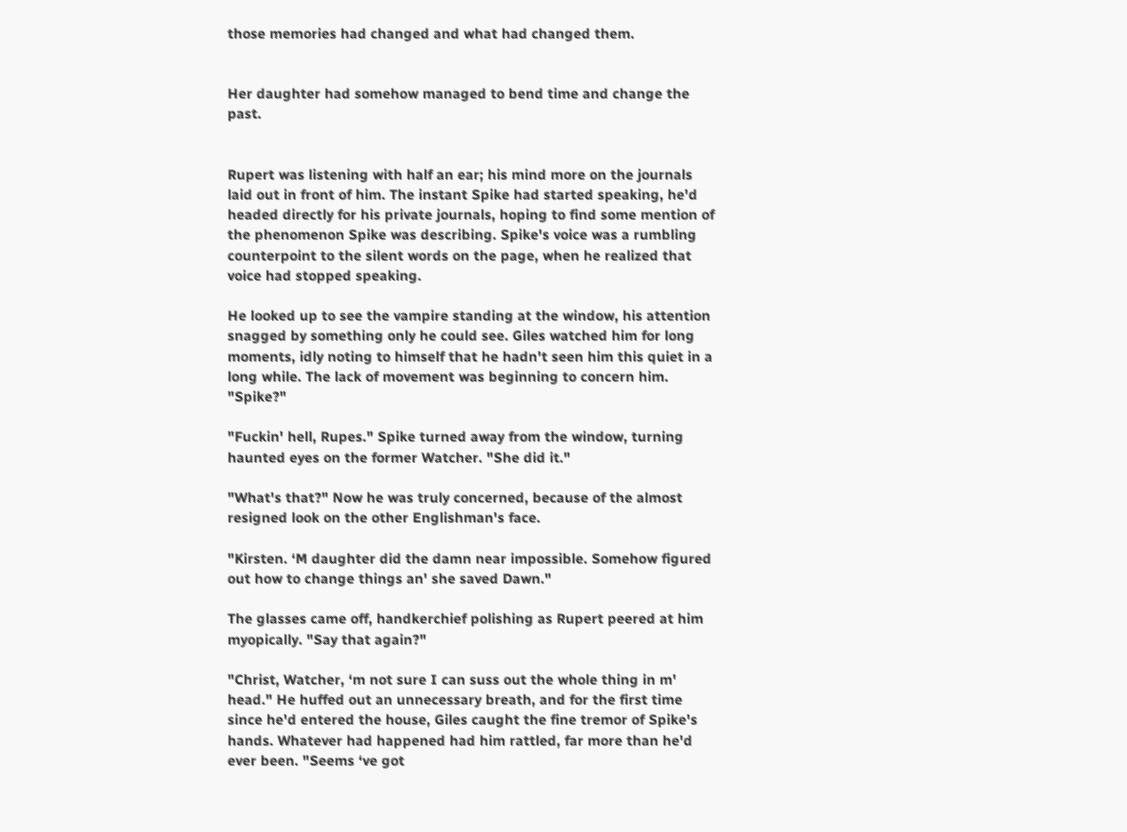those memories had changed and what had changed them.


Her daughter had somehow managed to bend time and change the past.


Rupert was listening with half an ear; his mind more on the journals laid out in front of him. The instant Spike had started speaking, he'd headed directly for his private journals, hoping to find some mention of the phenomenon Spike was describing. Spike's voice was a rumbling counterpoint to the silent words on the page, when he realized that voice had stopped speaking.

He looked up to see the vampire standing at the window, his attention snagged by something only he could see. Giles watched him for long moments, idly noting to himself that he hadn't seen him this quiet in a long while. The lack of movement was beginning to concern him. "Spike?"

"Fuckin' hell, Rupes." Spike turned away from the window, turning haunted eyes on the former Watcher. "She did it."

"What's that?" Now he was truly concerned, because of the almost resigned look on the other Englishman's face.

"Kirsten. ‘M daughter did the damn near impossible. Somehow figured out how to change things an' she saved Dawn."

The glasses came off, handkerchief polishing as Rupert peered at him myopically. "Say that again?"

"Christ, Watcher, ‘m not sure I can suss out the whole thing in m' head." He huffed out an unnecessary breath, and for the first time since he'd entered the house, Giles caught the fine tremor of Spike's hands. Whatever had happened had him rattled, far more than he'd ever been. "Seems ‘ve got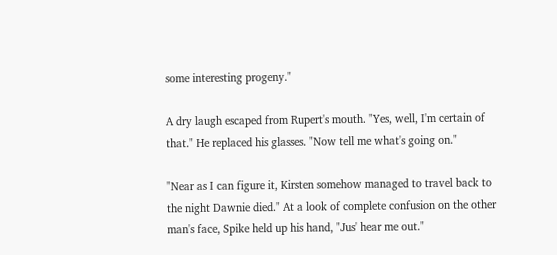some interesting progeny."

A dry laugh escaped from Rupert's mouth. "Yes, well, I'm certain of that." He replaced his glasses. "Now tell me what's going on."

"Near as I can figure it, Kirsten somehow managed to travel back to the night Dawnie died." At a look of complete confusion on the other man's face, Spike held up his hand, "Jus' hear me out."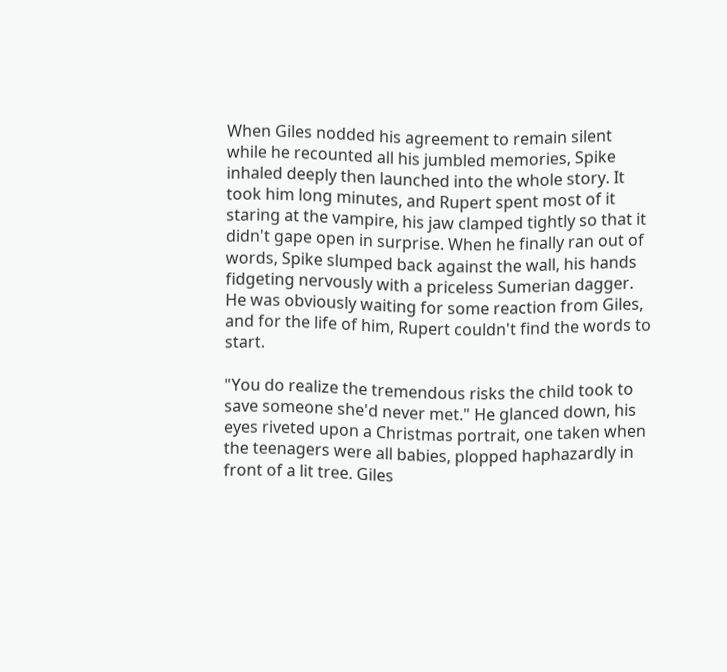When Giles nodded his agreement to remain silent while he recounted all his jumbled memories, Spike inhaled deeply then launched into the whole story. It took him long minutes, and Rupert spent most of it staring at the vampire, his jaw clamped tightly so that it didn't gape open in surprise. When he finally ran out of words, Spike slumped back against the wall, his hands fidgeting nervously with a priceless Sumerian dagger. He was obviously waiting for some reaction from Giles, and for the life of him, Rupert couldn't find the words to start.

"You do realize the tremendous risks the child took to save someone she'd never met." He glanced down, his eyes riveted upon a Christmas portrait, one taken when the teenagers were all babies, plopped haphazardly in front of a lit tree. Giles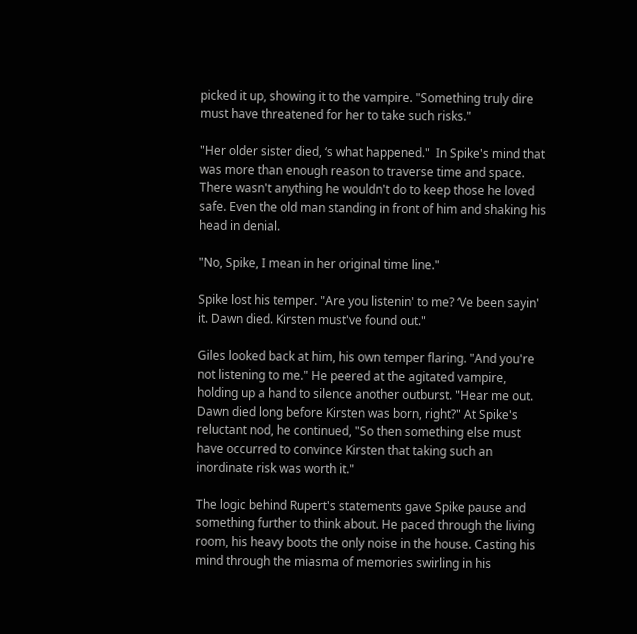picked it up, showing it to the vampire. "Something truly dire must have threatened for her to take such risks."

"Her older sister died, ‘s what happened."  In Spike's mind that was more than enough reason to traverse time and space. There wasn't anything he wouldn't do to keep those he loved safe. Even the old man standing in front of him and shaking his head in denial.

"No, Spike, I mean in her original time line."

Spike lost his temper. "Are you listenin' to me? ‘Ve been sayin' it. Dawn died. Kirsten must've found out."

Giles looked back at him, his own temper flaring. "And you're not listening to me." He peered at the agitated vampire, holding up a hand to silence another outburst. "Hear me out. Dawn died long before Kirsten was born, right?" At Spike's reluctant nod, he continued, "So then something else must have occurred to convince Kirsten that taking such an inordinate risk was worth it."

The logic behind Rupert's statements gave Spike pause and something further to think about. He paced through the living room, his heavy boots the only noise in the house. Casting his mind through the miasma of memories swirling in his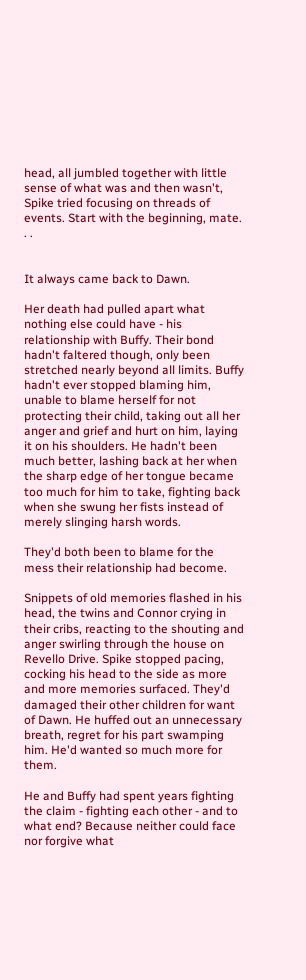head, all jumbled together with little sense of what was and then wasn't, Spike tried focusing on threads of events. Start with the beginning, mate. . .


It always came back to Dawn.

Her death had pulled apart what nothing else could have - his relationship with Buffy. Their bond hadn't faltered though, only been stretched nearly beyond all limits. Buffy hadn't ever stopped blaming him, unable to blame herself for not protecting their child, taking out all her anger and grief and hurt on him, laying it on his shoulders. He hadn't been much better, lashing back at her when the sharp edge of her tongue became too much for him to take, fighting back when she swung her fists instead of merely slinging harsh words.

They'd both been to blame for the mess their relationship had become.

Snippets of old memories flashed in his head, the twins and Connor crying in their cribs, reacting to the shouting and anger swirling through the house on Revello Drive. Spike stopped pacing, cocking his head to the side as more and more memories surfaced. They'd damaged their other children for want of Dawn. He huffed out an unnecessary breath, regret for his part swamping him. He'd wanted so much more for them.

He and Buffy had spent years fighting the claim - fighting each other - and to what end? Because neither could face nor forgive what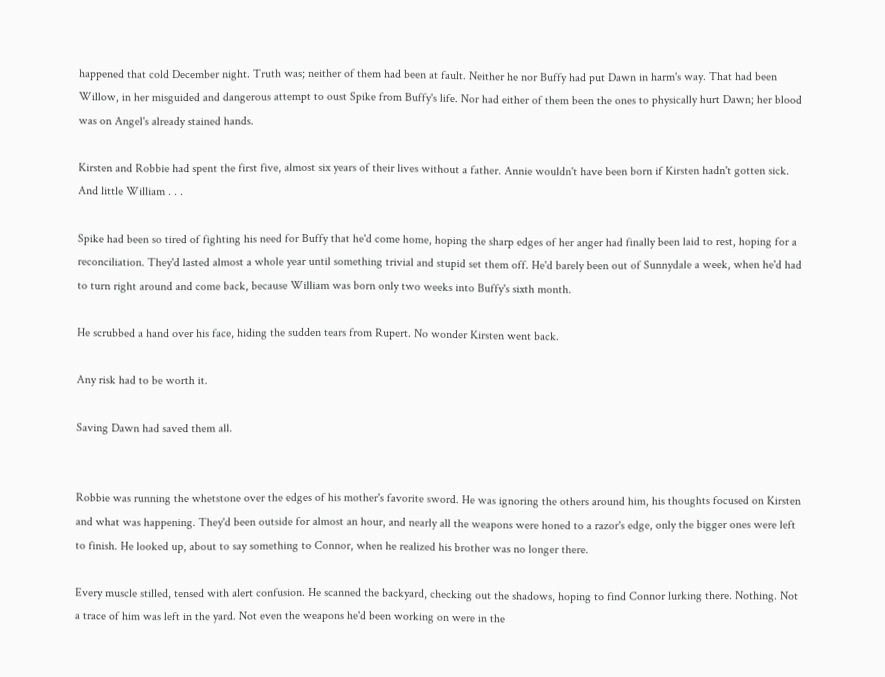happened that cold December night. Truth was; neither of them had been at fault. Neither he nor Buffy had put Dawn in harm's way. That had been Willow, in her misguided and dangerous attempt to oust Spike from Buffy's life. Nor had either of them been the ones to physically hurt Dawn; her blood was on Angel's already stained hands.

Kirsten and Robbie had spent the first five, almost six years of their lives without a father. Annie wouldn't have been born if Kirsten hadn't gotten sick. And little William . . .

Spike had been so tired of fighting his need for Buffy that he'd come home, hoping the sharp edges of her anger had finally been laid to rest, hoping for a reconciliation. They'd lasted almost a whole year until something trivial and stupid set them off. He'd barely been out of Sunnydale a week, when he'd had to turn right around and come back, because William was born only two weeks into Buffy's sixth month.

He scrubbed a hand over his face, hiding the sudden tears from Rupert. No wonder Kirsten went back.

Any risk had to be worth it.

Saving Dawn had saved them all.


Robbie was running the whetstone over the edges of his mother's favorite sword. He was ignoring the others around him, his thoughts focused on Kirsten and what was happening. They'd been outside for almost an hour, and nearly all the weapons were honed to a razor's edge, only the bigger ones were left to finish. He looked up, about to say something to Connor, when he realized his brother was no longer there.

Every muscle stilled, tensed with alert confusion. He scanned the backyard, checking out the shadows, hoping to find Connor lurking there. Nothing. Not a trace of him was left in the yard. Not even the weapons he'd been working on were in the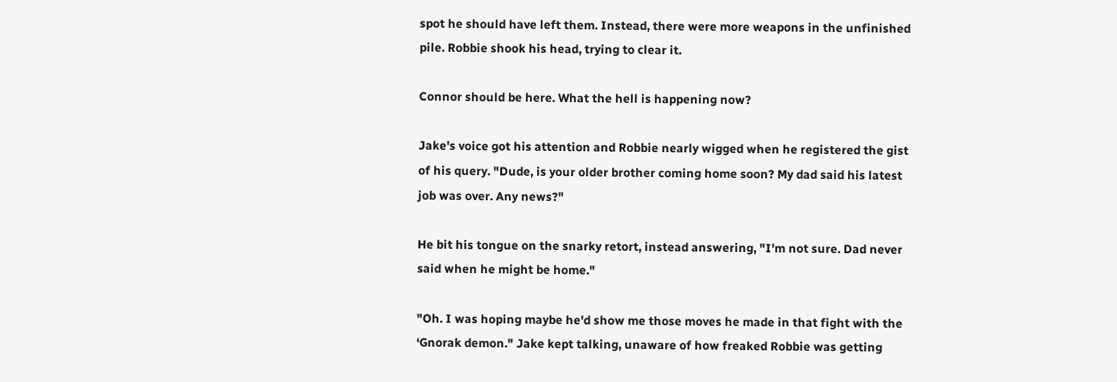spot he should have left them. Instead, there were more weapons in the unfinished pile. Robbie shook his head, trying to clear it.

Connor should be here. What the hell is happening now?

Jake's voice got his attention and Robbie nearly wigged when he registered the gist of his query. "Dude, is your older brother coming home soon? My dad said his latest job was over. Any news?"

He bit his tongue on the snarky retort, instead answering, "I'm not sure. Dad never said when he might be home."

"Oh. I was hoping maybe he'd show me those moves he made in that fight with the ‘Gnorak demon." Jake kept talking, unaware of how freaked Robbie was getting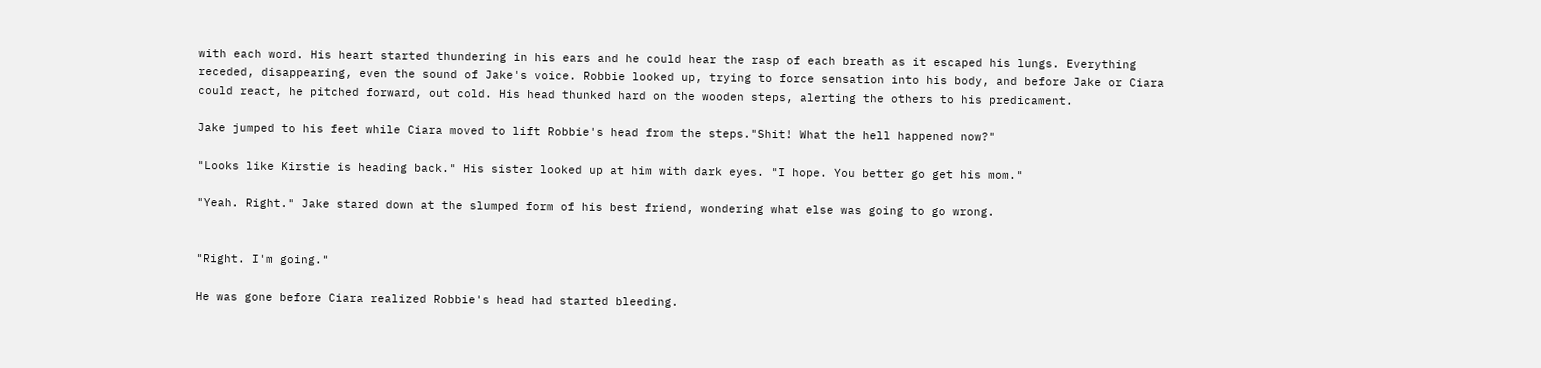with each word. His heart started thundering in his ears and he could hear the rasp of each breath as it escaped his lungs. Everything receded, disappearing, even the sound of Jake's voice. Robbie looked up, trying to force sensation into his body, and before Jake or Ciara could react, he pitched forward, out cold. His head thunked hard on the wooden steps, alerting the others to his predicament.

Jake jumped to his feet while Ciara moved to lift Robbie's head from the steps."Shit! What the hell happened now?"

"Looks like Kirstie is heading back." His sister looked up at him with dark eyes. "I hope. You better go get his mom."

"Yeah. Right." Jake stared down at the slumped form of his best friend, wondering what else was going to go wrong.


"Right. I'm going."

He was gone before Ciara realized Robbie's head had started bleeding.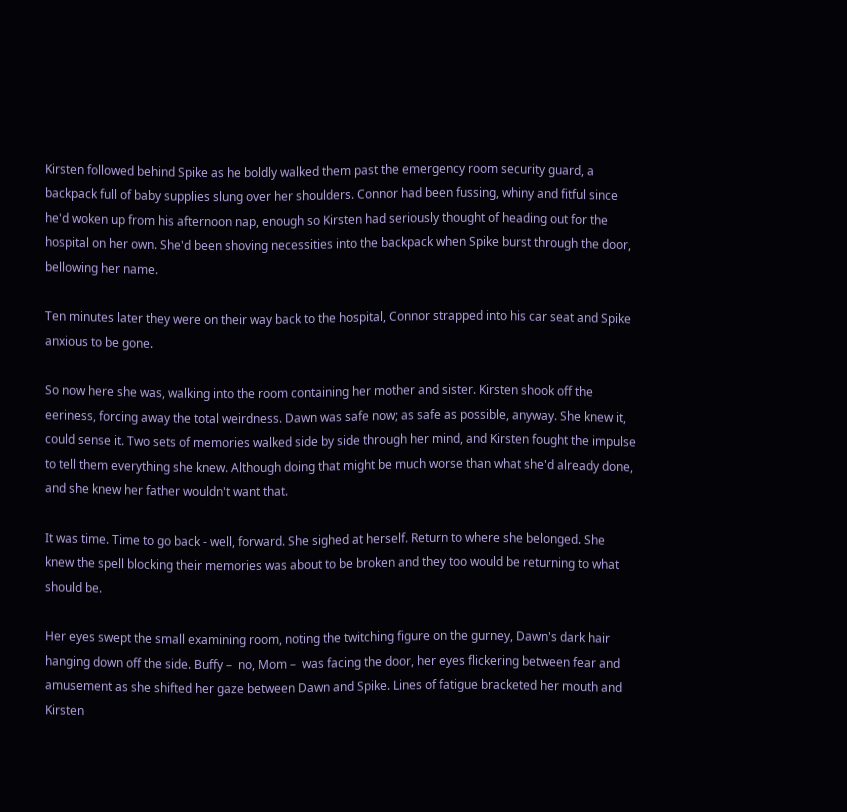Kirsten followed behind Spike as he boldly walked them past the emergency room security guard, a backpack full of baby supplies slung over her shoulders. Connor had been fussing, whiny and fitful since he'd woken up from his afternoon nap, enough so Kirsten had seriously thought of heading out for the hospital on her own. She'd been shoving necessities into the backpack when Spike burst through the door, bellowing her name.

Ten minutes later they were on their way back to the hospital, Connor strapped into his car seat and Spike anxious to be gone.

So now here she was, walking into the room containing her mother and sister. Kirsten shook off the eeriness, forcing away the total weirdness. Dawn was safe now; as safe as possible, anyway. She knew it, could sense it. Two sets of memories walked side by side through her mind, and Kirsten fought the impulse to tell them everything she knew. Although doing that might be much worse than what she'd already done, and she knew her father wouldn't want that.

It was time. Time to go back - well, forward. She sighed at herself. Return to where she belonged. She knew the spell blocking their memories was about to be broken and they too would be returning to what should be.

Her eyes swept the small examining room, noting the twitching figure on the gurney, Dawn's dark hair hanging down off the side. Buffy –  no, Mom –  was facing the door, her eyes flickering between fear and amusement as she shifted her gaze between Dawn and Spike. Lines of fatigue bracketed her mouth and Kirsten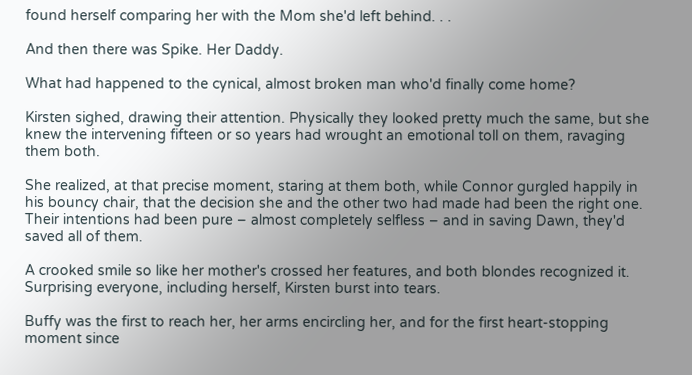found herself comparing her with the Mom she'd left behind. . .

And then there was Spike. Her Daddy.

What had happened to the cynical, almost broken man who'd finally come home?

Kirsten sighed, drawing their attention. Physically they looked pretty much the same, but she knew the intervening fifteen or so years had wrought an emotional toll on them, ravaging them both.

She realized, at that precise moment, staring at them both, while Connor gurgled happily in his bouncy chair, that the decision she and the other two had made had been the right one. Their intentions had been pure – almost completely selfless – and in saving Dawn, they'd saved all of them.

A crooked smile so like her mother's crossed her features, and both blondes recognized it. Surprising everyone, including herself, Kirsten burst into tears.

Buffy was the first to reach her, her arms encircling her, and for the first heart-stopping moment since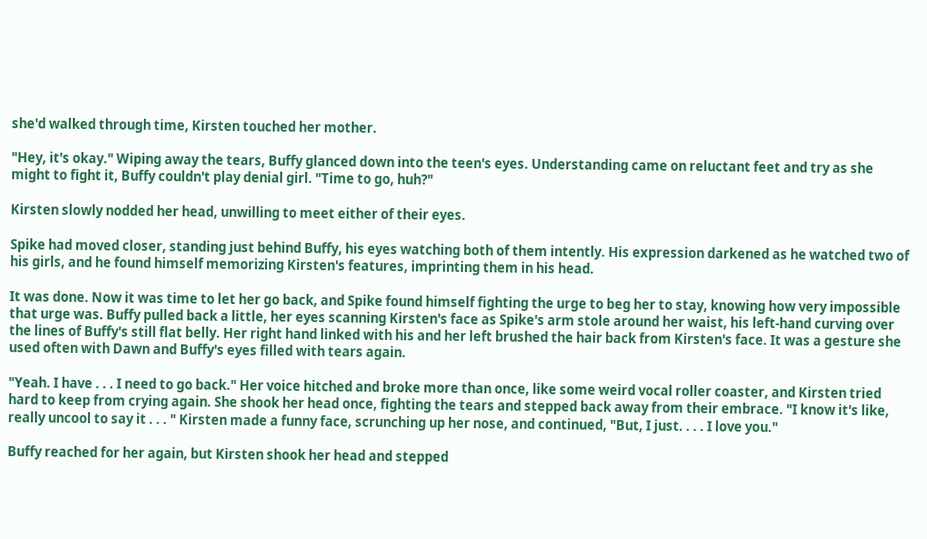she'd walked through time, Kirsten touched her mother.

"Hey, it's okay." Wiping away the tears, Buffy glanced down into the teen's eyes. Understanding came on reluctant feet and try as she might to fight it, Buffy couldn't play denial girl. "Time to go, huh?"

Kirsten slowly nodded her head, unwilling to meet either of their eyes.

Spike had moved closer, standing just behind Buffy, his eyes watching both of them intently. His expression darkened as he watched two of his girls, and he found himself memorizing Kirsten's features, imprinting them in his head.

It was done. Now it was time to let her go back, and Spike found himself fighting the urge to beg her to stay, knowing how very impossible that urge was. Buffy pulled back a little, her eyes scanning Kirsten's face as Spike's arm stole around her waist, his left-hand curving over the lines of Buffy's still flat belly. Her right hand linked with his and her left brushed the hair back from Kirsten's face. It was a gesture she used often with Dawn and Buffy's eyes filled with tears again.

"Yeah. I have . . . I need to go back." Her voice hitched and broke more than once, like some weird vocal roller coaster, and Kirsten tried hard to keep from crying again. She shook her head once, fighting the tears and stepped back away from their embrace. "I know it's like, really uncool to say it . . . " Kirsten made a funny face, scrunching up her nose, and continued, "But, I just. . . . I love you."

Buffy reached for her again, but Kirsten shook her head and stepped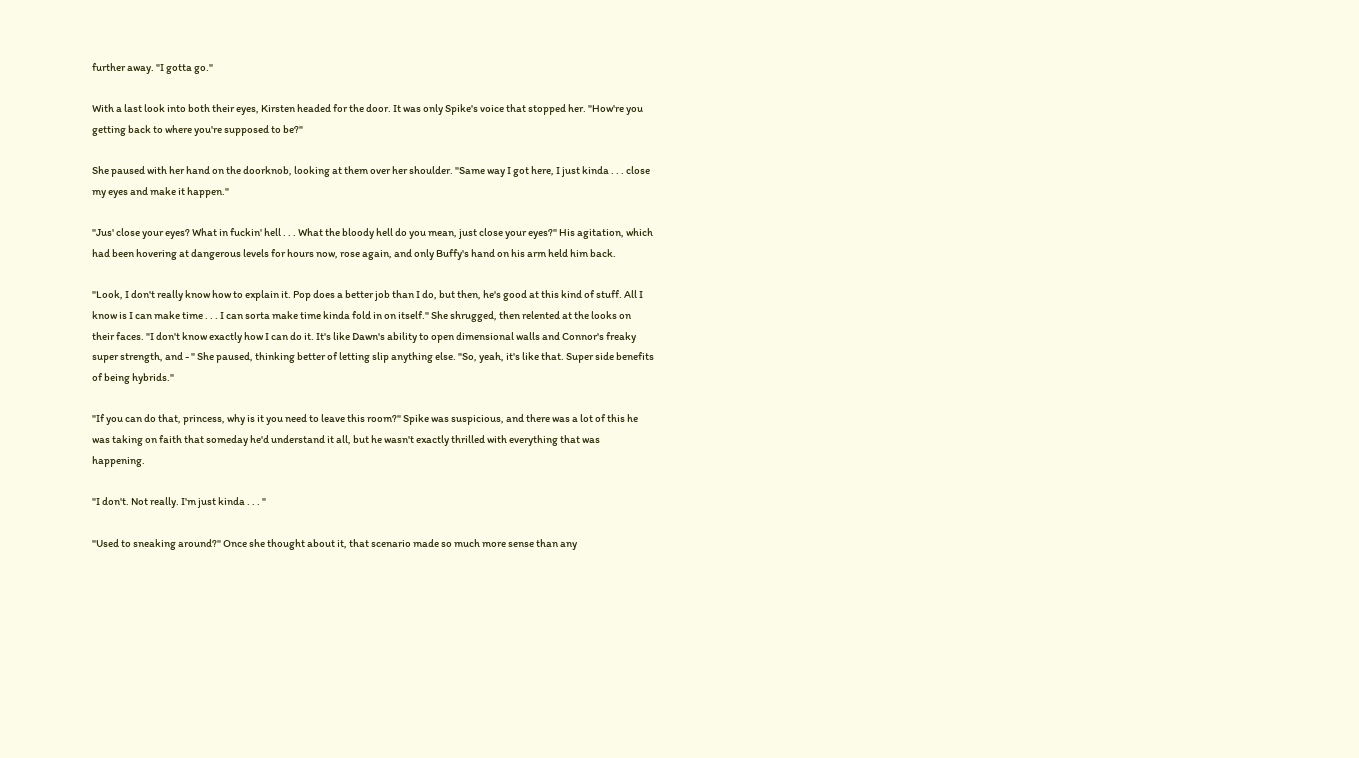further away. "I gotta go."

With a last look into both their eyes, Kirsten headed for the door. It was only Spike's voice that stopped her. "How're you getting back to where you're supposed to be?"

She paused with her hand on the doorknob, looking at them over her shoulder. "Same way I got here, I just kinda . . . close my eyes and make it happen."

"Jus' close your eyes? What in fuckin' hell . . . What the bloody hell do you mean, just close your eyes?" His agitation, which had been hovering at dangerous levels for hours now, rose again, and only Buffy's hand on his arm held him back.

"Look, I don't really know how to explain it. Pop does a better job than I do, but then, he's good at this kind of stuff. All I know is I can make time . . . I can sorta make time kinda fold in on itself." She shrugged, then relented at the looks on their faces. "I don't know exactly how I can do it. It's like Dawn's ability to open dimensional walls and Connor's freaky super strength, and - " She paused, thinking better of letting slip anything else. "So, yeah, it's like that. Super side benefits of being hybrids."

"If you can do that, princess, why is it you need to leave this room?" Spike was suspicious, and there was a lot of this he was taking on faith that someday he'd understand it all, but he wasn't exactly thrilled with everything that was happening.

"I don't. Not really. I'm just kinda . . . "

"Used to sneaking around?" Once she thought about it, that scenario made so much more sense than any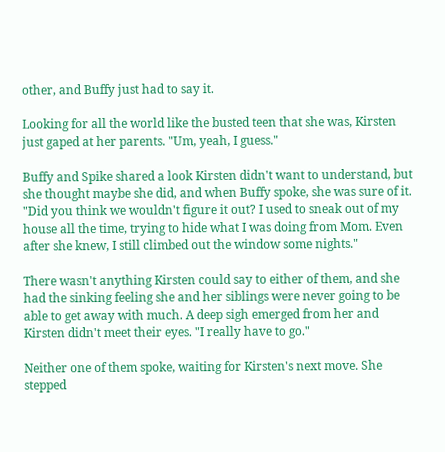other, and Buffy just had to say it.

Looking for all the world like the busted teen that she was, Kirsten just gaped at her parents. "Um, yeah, I guess."

Buffy and Spike shared a look Kirsten didn't want to understand, but she thought maybe she did, and when Buffy spoke, she was sure of it. "Did you think we wouldn't figure it out? I used to sneak out of my house all the time, trying to hide what I was doing from Mom. Even after she knew, I still climbed out the window some nights."

There wasn't anything Kirsten could say to either of them, and she had the sinking feeling she and her siblings were never going to be able to get away with much. A deep sigh emerged from her and Kirsten didn't meet their eyes. "I really have to go."

Neither one of them spoke, waiting for Kirsten's next move. She stepped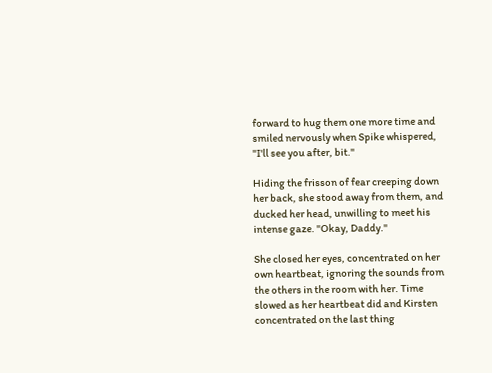forward to hug them one more time and smiled nervously when Spike whispered, "I'll see you after, bit."

Hiding the frisson of fear creeping down her back, she stood away from them, and ducked her head, unwilling to meet his intense gaze. "Okay, Daddy."

She closed her eyes, concentrated on her own heartbeat, ignoring the sounds from the others in the room with her. Time slowed as her heartbeat did and Kirsten concentrated on the last thing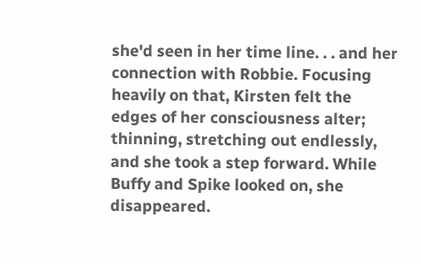she'd seen in her time line. . . and her connection with Robbie. Focusing heavily on that, Kirsten felt the edges of her consciousness alter; thinning, stretching out endlessly, and she took a step forward. While Buffy and Spike looked on, she disappeared.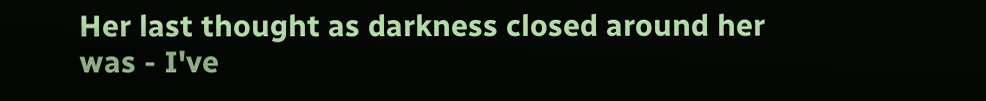Her last thought as darkness closed around her was - I've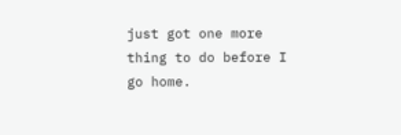just got one more thing to do before I go home.